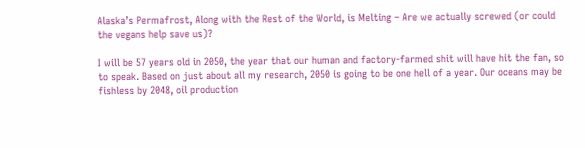Alaska’s Permafrost, Along with the Rest of the World, is Melting – Are we actually screwed (or could the vegans help save us)?

I will be 57 years old in 2050, the year that our human and factory-farmed shit will have hit the fan, so to speak. Based on just about all my research, 2050 is going to be one hell of a year. Our oceans may be fishless by 2048, oil production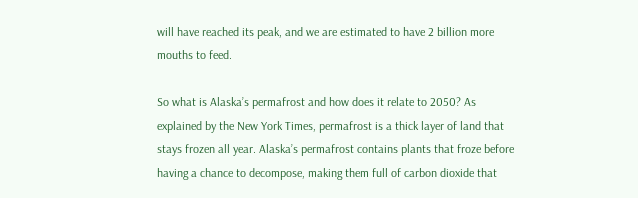will have reached its peak, and we are estimated to have 2 billion more mouths to feed.

So what is Alaska’s permafrost and how does it relate to 2050? As explained by the New York Times, permafrost is a thick layer of land that stays frozen all year. Alaska’s permafrost contains plants that froze before having a chance to decompose, making them full of carbon dioxide that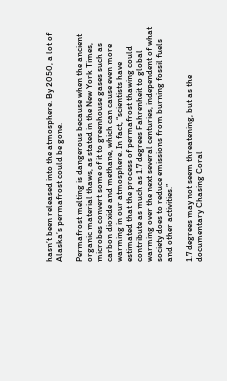hasn’t been released into the atmosphere. By 2050, a lot of Alaska’s permafrost could be gone.

Permafrost melting is dangerous because when the ancient organic material thaws, as stated in the New York Times, microbes convert some of it to greenhouse gases such as carbon dioxide and methane, which can cause even more warming in our atmosphere. In fact, “scientists have estimated that the process of permafrost thawing could contribute as much as 1.7 degrees Fahrenheit to global warming over the next several centuries, independent of what society does to reduce emissions from burning fossil fuels and other activities.”

1.7 degrees may not seem threatening, but as the documentary Chasing Coral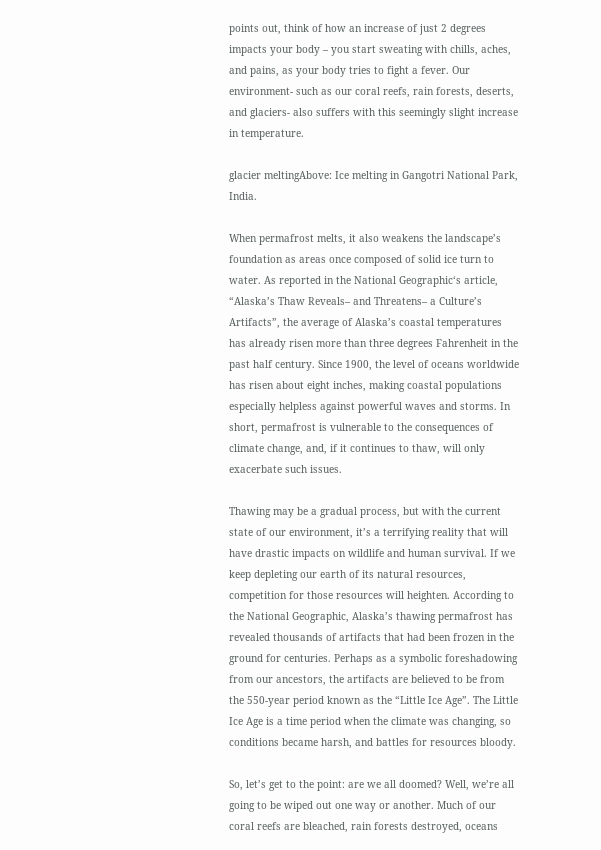points out, think of how an increase of just 2 degrees impacts your body – you start sweating with chills, aches, and pains, as your body tries to fight a fever. Our environment- such as our coral reefs, rain forests, deserts, and glaciers- also suffers with this seemingly slight increase in temperature.

glacier meltingAbove: Ice melting in Gangotri National Park, India.

When permafrost melts, it also weakens the landscape’s foundation as areas once composed of solid ice turn to water. As reported in the National Geographic‘s article, “Alaska’s Thaw Reveals– and Threatens– a Culture’s Artifacts”, the average of Alaska’s coastal temperatures has already risen more than three degrees Fahrenheit in the past half century. Since 1900, the level of oceans worldwide has risen about eight inches, making coastal populations especially helpless against powerful waves and storms. In short, permafrost is vulnerable to the consequences of climate change, and, if it continues to thaw, will only exacerbate such issues.

Thawing may be a gradual process, but with the current state of our environment, it’s a terrifying reality that will have drastic impacts on wildlife and human survival. If we keep depleting our earth of its natural resources, competition for those resources will heighten. According to the National Geographic, Alaska’s thawing permafrost has revealed thousands of artifacts that had been frozen in the ground for centuries. Perhaps as a symbolic foreshadowing from our ancestors, the artifacts are believed to be from the 550-year period known as the “Little Ice Age”. The Little Ice Age is a time period when the climate was changing, so conditions became harsh, and battles for resources bloody.

So, let’s get to the point: are we all doomed? Well, we’re all going to be wiped out one way or another. Much of our coral reefs are bleached, rain forests destroyed, oceans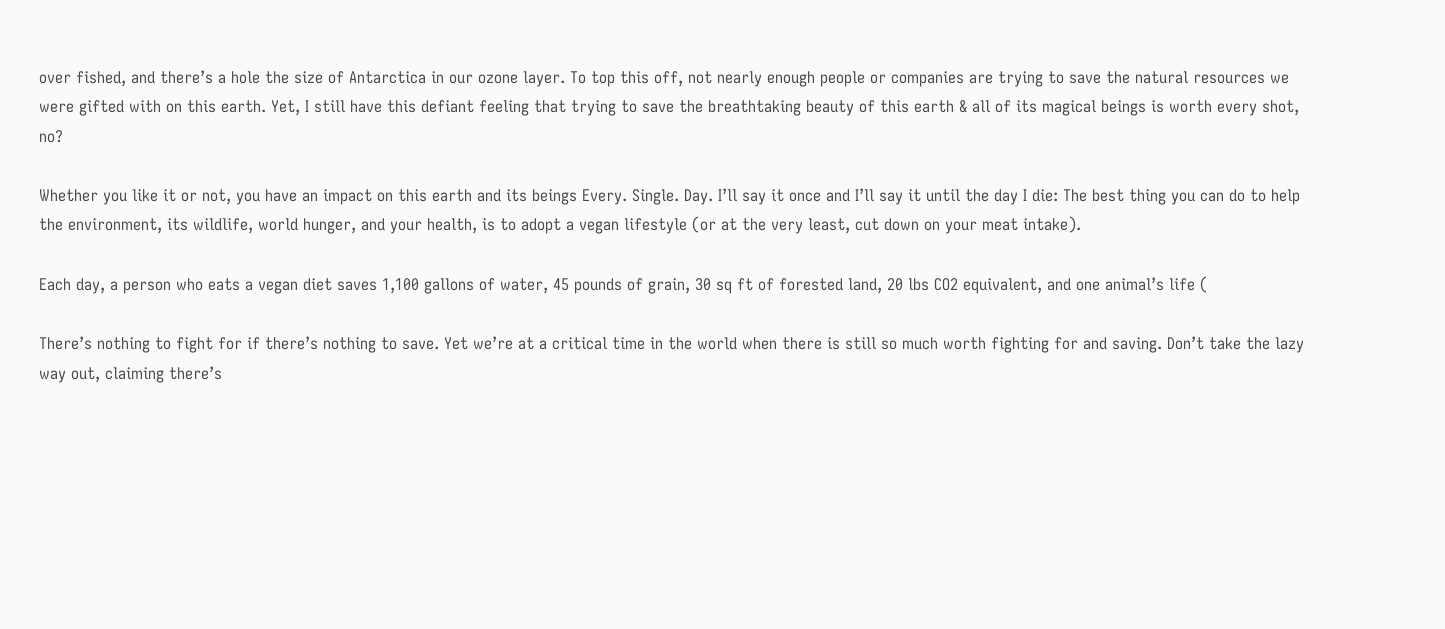over fished, and there’s a hole the size of Antarctica in our ozone layer. To top this off, not nearly enough people or companies are trying to save the natural resources we were gifted with on this earth. Yet, I still have this defiant feeling that trying to save the breathtaking beauty of this earth & all of its magical beings is worth every shot, no?

Whether you like it or not, you have an impact on this earth and its beings Every. Single. Day. I’ll say it once and I’ll say it until the day I die: The best thing you can do to help the environment, its wildlife, world hunger, and your health, is to adopt a vegan lifestyle (or at the very least, cut down on your meat intake).

Each day, a person who eats a vegan diet saves 1,100 gallons of water, 45 pounds of grain, 30 sq ft of forested land, 20 lbs CO2 equivalent, and one animal’s life (

There’s nothing to fight for if there’s nothing to save. Yet we’re at a critical time in the world when there is still so much worth fighting for and saving. Don’t take the lazy way out, claiming there’s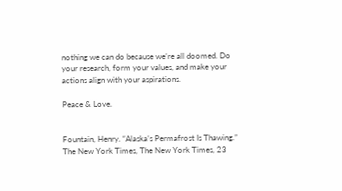nothing we can do because we’re all doomed. Do your research, form your values, and make your actions align with your aspirations.

Peace & Love.


Fountain, Henry. “Alaska’s Permafrost Is Thawing.” The New York Times, The New York Times, 23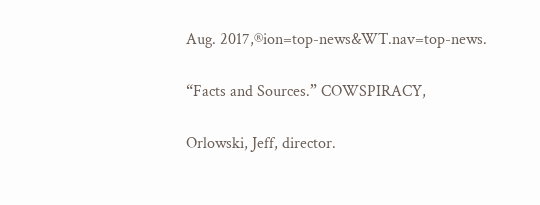Aug. 2017,®ion=top-news&WT.nav=top-news.

“Facts and Sources.” COWSPIRACY,

Orlowski, Jeff, director.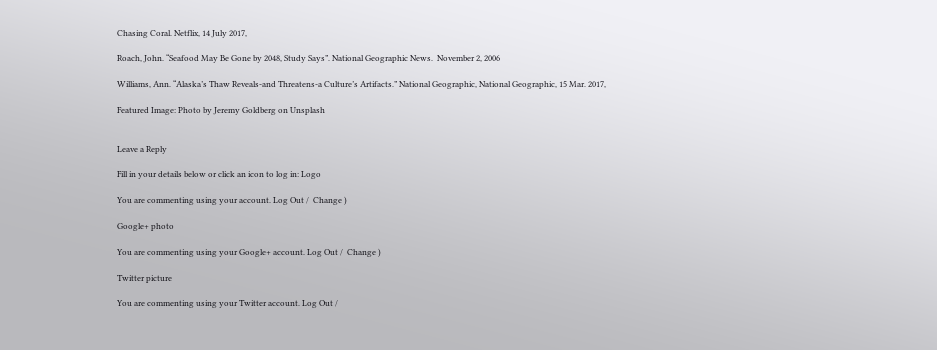Chasing Coral. Netflix, 14 July 2017,

Roach, John. “Seafood May Be Gone by 2048, Study Says”. National Geographic News.  November 2, 2006

Williams, Ann. “Alaska’s Thaw Reveals-and Threatens-a Culture’s Artifacts.” National Geographic, National Geographic, 15 Mar. 2017,

Featured Image: Photo by Jeremy Goldberg on Unsplash


Leave a Reply

Fill in your details below or click an icon to log in: Logo

You are commenting using your account. Log Out /  Change )

Google+ photo

You are commenting using your Google+ account. Log Out /  Change )

Twitter picture

You are commenting using your Twitter account. Log Out /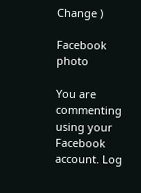Change )

Facebook photo

You are commenting using your Facebook account. Log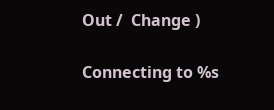Out /  Change )

Connecting to %s